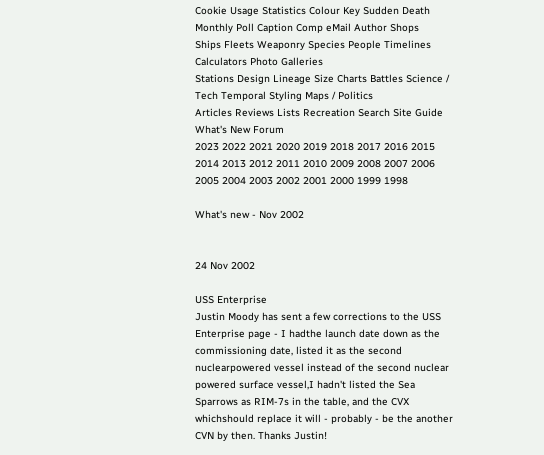Cookie Usage Statistics Colour Key Sudden Death Monthly Poll Caption Comp eMail Author Shops
Ships Fleets Weaponry Species People Timelines Calculators Photo Galleries
Stations Design Lineage Size Charts Battles Science / Tech Temporal Styling Maps / Politics
Articles Reviews Lists Recreation Search Site Guide What's New Forum
2023 2022 2021 2020 2019 2018 2017 2016 2015 2014 2013 2012 2011 2010 2009 2008 2007 2006 2005 2004 2003 2002 2001 2000 1999 1998

What's new - Nov 2002


24 Nov 2002

USS Enterprise
Justin Moody has sent a few corrections to the USS Enterprise page - I hadthe launch date down as the commissioning date, listed it as the second nuclearpowered vessel instead of the second nuclear powered surface vessel,I hadn't listed the Sea Sparrows as RIM-7s in the table, and the CVX whichshould replace it will - probably - be the another CVN by then. Thanks Justin!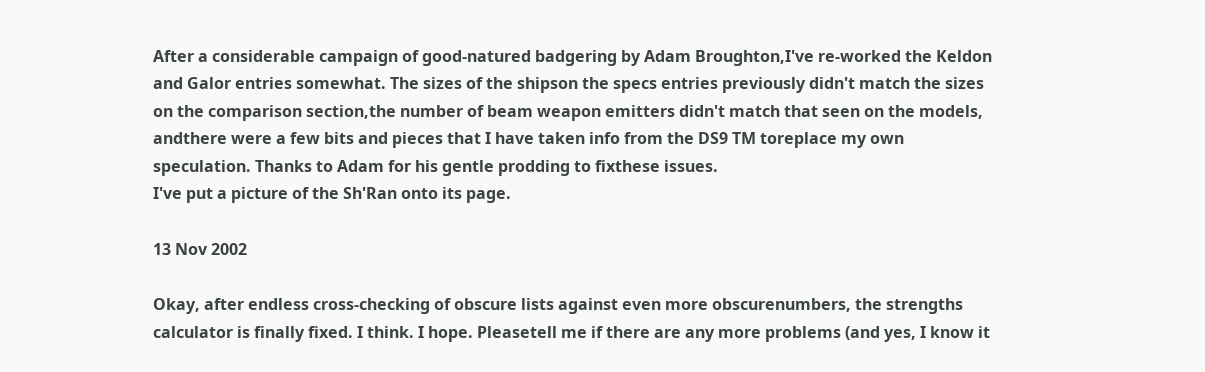After a considerable campaign of good-natured badgering by Adam Broughton,I've re-worked the Keldon and Galor entries somewhat. The sizes of the shipson the specs entries previously didn't match the sizes on the comparison section,the number of beam weapon emitters didn't match that seen on the models, andthere were a few bits and pieces that I have taken info from the DS9 TM toreplace my own speculation. Thanks to Adam for his gentle prodding to fixthese issues.
I've put a picture of the Sh'Ran onto its page.

13 Nov 2002

Okay, after endless cross-checking of obscure lists against even more obscurenumbers, the strengths calculator is finally fixed. I think. I hope. Pleasetell me if there are any more problems (and yes, I know it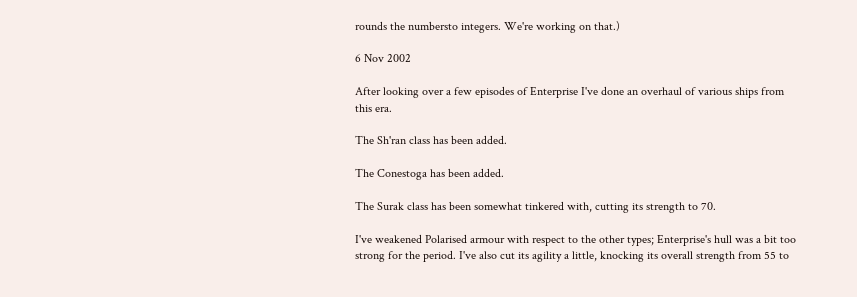rounds the numbersto integers. We're working on that.)

6 Nov 2002

After looking over a few episodes of Enterprise I've done an overhaul of various ships from this era.

The Sh'ran class has been added.

The Conestoga has been added.

The Surak class has been somewhat tinkered with, cutting its strength to 70.

I've weakened Polarised armour with respect to the other types; Enterprise's hull was a bit too strong for the period. I've also cut its agility a little, knocking its overall strength from 55 to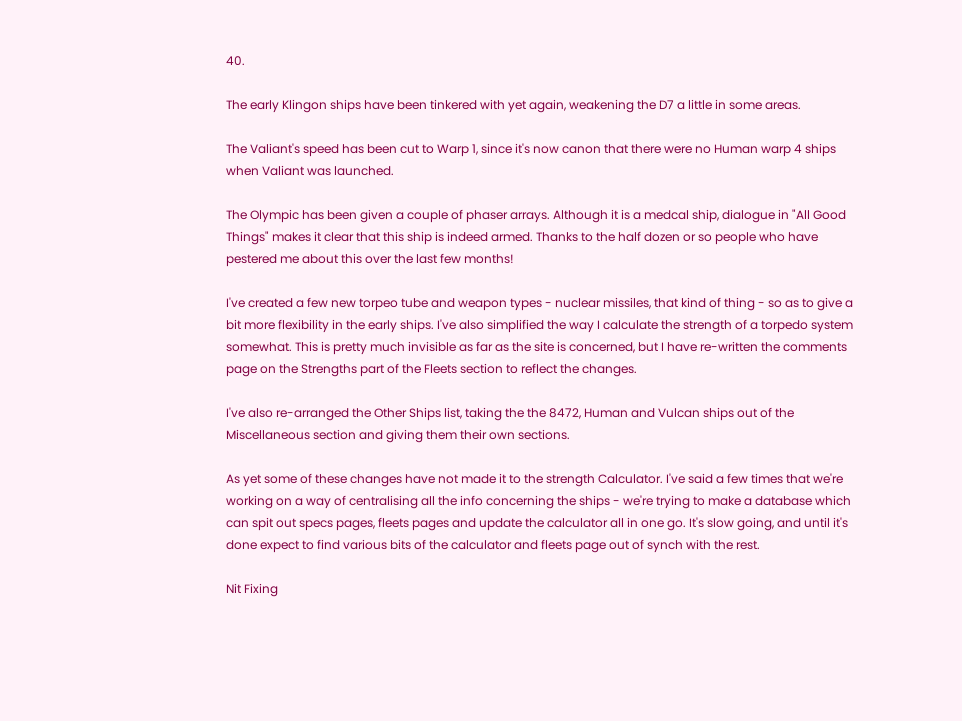40.

The early Klingon ships have been tinkered with yet again, weakening the D7 a little in some areas.

The Valiant's speed has been cut to Warp 1, since it's now canon that there were no Human warp 4 ships when Valiant was launched.

The Olympic has been given a couple of phaser arrays. Although it is a medcal ship, dialogue in "All Good Things" makes it clear that this ship is indeed armed. Thanks to the half dozen or so people who have pestered me about this over the last few months!

I've created a few new torpeo tube and weapon types - nuclear missiles, that kind of thing - so as to give a bit more flexibility in the early ships. I've also simplified the way I calculate the strength of a torpedo system somewhat. This is pretty much invisible as far as the site is concerned, but I have re-written the comments page on the Strengths part of the Fleets section to reflect the changes.

I've also re-arranged the Other Ships list, taking the the 8472, Human and Vulcan ships out of the Miscellaneous section and giving them their own sections.

As yet some of these changes have not made it to the strength Calculator. I've said a few times that we're working on a way of centralising all the info concerning the ships - we're trying to make a database which can spit out specs pages, fleets pages and update the calculator all in one go. It's slow going, and until it's done expect to find various bits of the calculator and fleets page out of synch with the rest.

Nit Fixing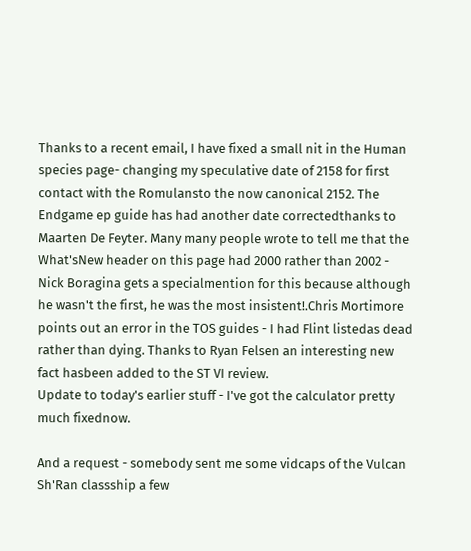Thanks to a recent email, I have fixed a small nit in the Human species page- changing my speculative date of 2158 for first contact with the Romulansto the now canonical 2152. The Endgame ep guide has had another date correctedthanks to Maarten De Feyter. Many many people wrote to tell me that the What'sNew header on this page had 2000 rather than 2002 - Nick Boragina gets a specialmention for this because although he wasn't the first, he was the most insistent!.Chris Mortimore points out an error in the TOS guides - I had Flint listedas dead rather than dying. Thanks to Ryan Felsen an interesting new fact hasbeen added to the ST VI review.
Update to today's earlier stuff - I've got the calculator pretty much fixednow.

And a request - somebody sent me some vidcaps of the Vulcan Sh'Ran classship a few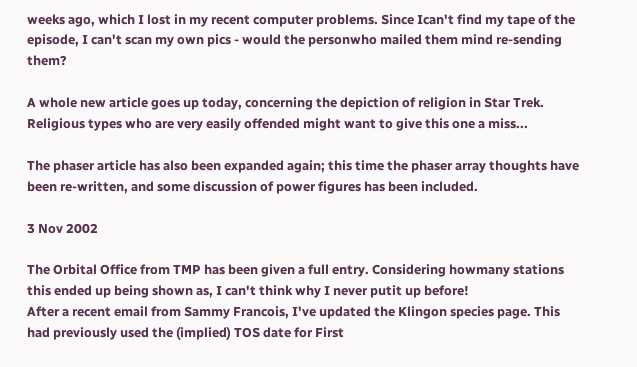weeks ago, which I lost in my recent computer problems. Since Ican't find my tape of the episode, I can't scan my own pics - would the personwho mailed them mind re-sending them?

A whole new article goes up today, concerning the depiction of religion in Star Trek. Religious types who are very easily offended might want to give this one a miss...

The phaser article has also been expanded again; this time the phaser array thoughts have been re-written, and some discussion of power figures has been included.

3 Nov 2002

The Orbital Office from TMP has been given a full entry. Considering howmany stations this ended up being shown as, I can't think why I never putit up before!
After a recent email from Sammy Francois, I've updated the Klingon species page. This had previously used the (implied) TOS date for First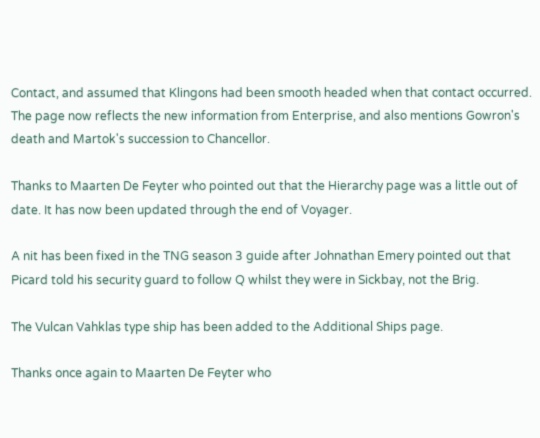Contact, and assumed that Klingons had been smooth headed when that contact occurred. The page now reflects the new information from Enterprise, and also mentions Gowron's death and Martok's succession to Chancellor.

Thanks to Maarten De Feyter who pointed out that the Hierarchy page was a little out of date. It has now been updated through the end of Voyager.

A nit has been fixed in the TNG season 3 guide after Johnathan Emery pointed out that Picard told his security guard to follow Q whilst they were in Sickbay, not the Brig.

The Vulcan Vahklas type ship has been added to the Additional Ships page.

Thanks once again to Maarten De Feyter who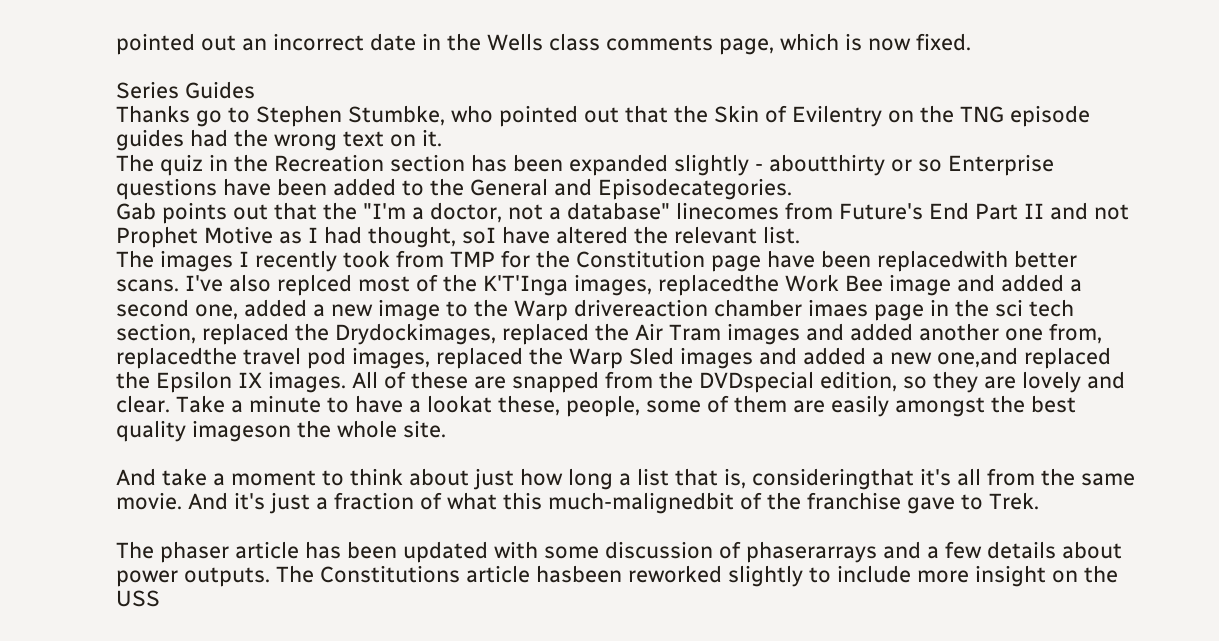pointed out an incorrect date in the Wells class comments page, which is now fixed.

Series Guides
Thanks go to Stephen Stumbke, who pointed out that the Skin of Evilentry on the TNG episode guides had the wrong text on it.
The quiz in the Recreation section has been expanded slightly - aboutthirty or so Enterprise questions have been added to the General and Episodecategories.
Gab points out that the "I'm a doctor, not a database" linecomes from Future's End Part II and not Prophet Motive as I had thought, soI have altered the relevant list.
The images I recently took from TMP for the Constitution page have been replacedwith better scans. I've also replced most of the K'T'Inga images, replacedthe Work Bee image and added a second one, added a new image to the Warp drivereaction chamber imaes page in the sci tech section, replaced the Drydockimages, replaced the Air Tram images and added another one from, replacedthe travel pod images, replaced the Warp Sled images and added a new one,and replaced the Epsilon IX images. All of these are snapped from the DVDspecial edition, so they are lovely and clear. Take a minute to have a lookat these, people, some of them are easily amongst the best quality imageson the whole site.

And take a moment to think about just how long a list that is, consideringthat it's all from the same movie. And it's just a fraction of what this much-malignedbit of the franchise gave to Trek.

The phaser article has been updated with some discussion of phaserarrays and a few details about power outputs. The Constitutions article hasbeen reworked slightly to include more insight on the USS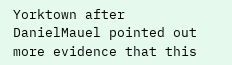Yorktown after DanielMauel pointed out more evidence that this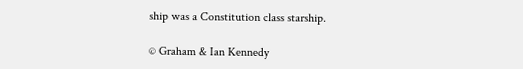ship was a Constitution class starship.

© Graham & Ian Kennedy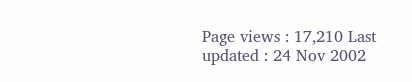Page views : 17,210 Last updated : 24 Nov 2002